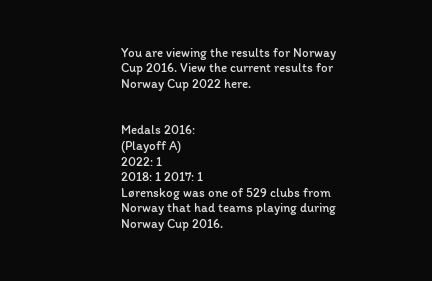You are viewing the results for Norway Cup 2016. View the current results for Norway Cup 2022 here.


Medals 2016:
(Playoff A)
2022: 1
2018: 1 2017: 1
Lørenskog was one of 529 clubs from Norway that had teams playing during Norway Cup 2016.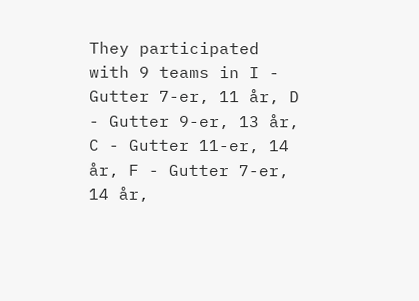They participated with 9 teams in I - Gutter 7-er, 11 år, D - Gutter 9-er, 13 år, C - Gutter 11-er, 14 år, F - Gutter 7-er, 14 år,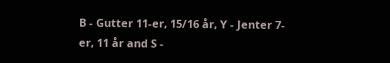B - Gutter 11-er, 15/16 år, Y - Jenter 7-er, 11 år and S -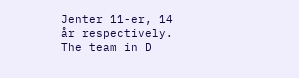Jenter 11-er, 14 år respectively. The team in D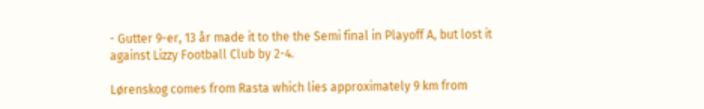- Gutter 9-er, 13 år made it to the the Semi final in Playoff A, but lost it against Lizzy Football Club by 2-4.

Lørenskog comes from Rasta which lies approximately 9 km from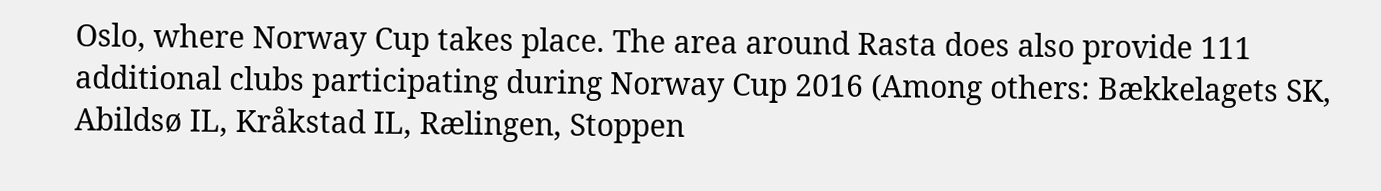Oslo, where Norway Cup takes place. The area around Rasta does also provide 111 additional clubs participating during Norway Cup 2016 (Among others: Bækkelagets SK, Abildsø IL, Kråkstad IL, Rælingen, Stoppen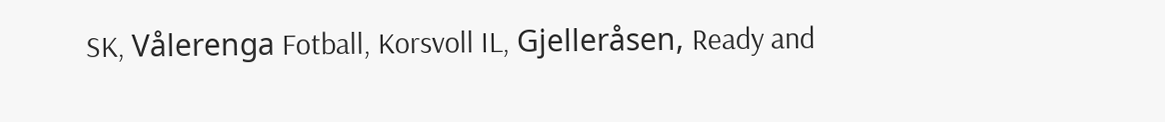SK, Vålerenga Fotball, Korsvoll IL, Gjelleråsen, Ready and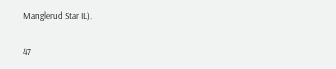Manglerud Star IL).

47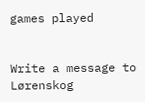games played


Write a message to Lørenskog